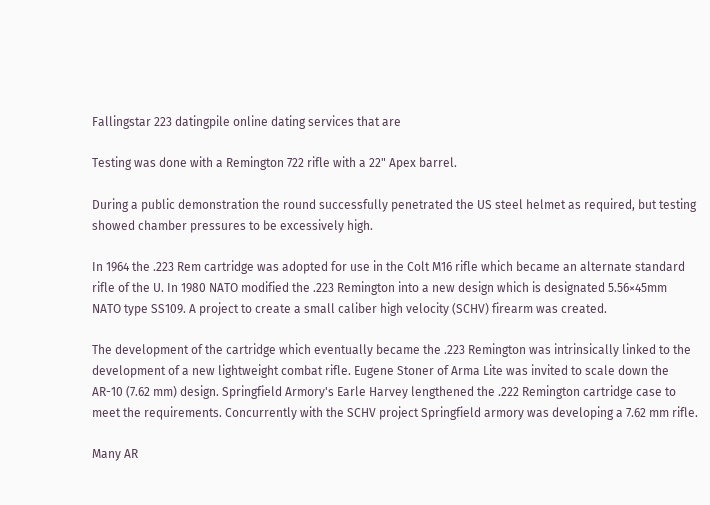Fallingstar 223 datingpile online dating services that are

Testing was done with a Remington 722 rifle with a 22" Apex barrel.

During a public demonstration the round successfully penetrated the US steel helmet as required, but testing showed chamber pressures to be excessively high.

In 1964 the .223 Rem cartridge was adopted for use in the Colt M16 rifle which became an alternate standard rifle of the U. In 1980 NATO modified the .223 Remington into a new design which is designated 5.56×45mm NATO type SS109. A project to create a small caliber high velocity (SCHV) firearm was created.

The development of the cartridge which eventually became the .223 Remington was intrinsically linked to the development of a new lightweight combat rifle. Eugene Stoner of Arma Lite was invited to scale down the AR-10 (7.62 mm) design. Springfield Armory's Earle Harvey lengthened the .222 Remington cartridge case to meet the requirements. Concurrently with the SCHV project Springfield armory was developing a 7.62 mm rifle.

Many AR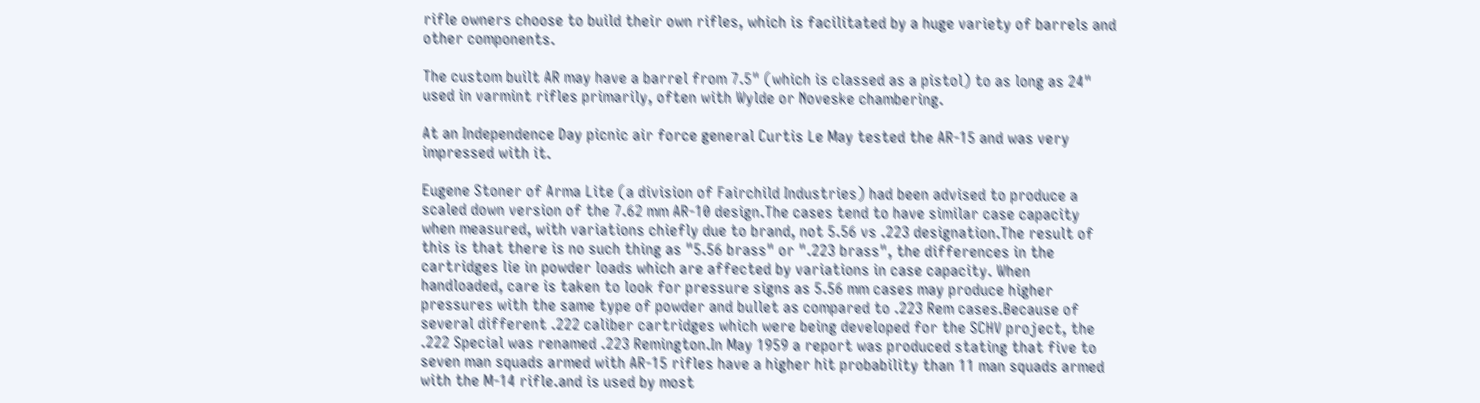rifle owners choose to build their own rifles, which is facilitated by a huge variety of barrels and other components.

The custom built AR may have a barrel from 7.5" (which is classed as a pistol) to as long as 24" used in varmint rifles primarily, often with Wylde or Noveske chambering.

At an Independence Day picnic air force general Curtis Le May tested the AR-15 and was very impressed with it.

Eugene Stoner of Arma Lite (a division of Fairchild Industries) had been advised to produce a scaled down version of the 7.62 mm AR-10 design.The cases tend to have similar case capacity when measured, with variations chiefly due to brand, not 5.56 vs .223 designation.The result of this is that there is no such thing as "5.56 brass" or ".223 brass", the differences in the cartridges lie in powder loads which are affected by variations in case capacity. When handloaded, care is taken to look for pressure signs as 5.56 mm cases may produce higher pressures with the same type of powder and bullet as compared to .223 Rem cases.Because of several different .222 caliber cartridges which were being developed for the SCHV project, the .222 Special was renamed .223 Remington.In May 1959 a report was produced stating that five to seven man squads armed with AR-15 rifles have a higher hit probability than 11 man squads armed with the M-14 rifle.and is used by most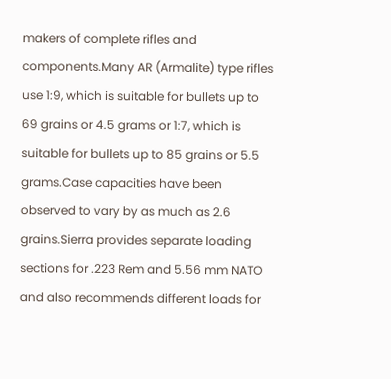makers of complete rifles and components.Many AR (Armalite) type rifles use 1:9, which is suitable for bullets up to 69 grains or 4.5 grams or 1:7, which is suitable for bullets up to 85 grains or 5.5 grams.Case capacities have been observed to vary by as much as 2.6 grains.Sierra provides separate loading sections for .223 Rem and 5.56 mm NATO and also recommends different loads for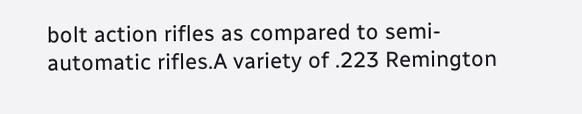bolt action rifles as compared to semi-automatic rifles.A variety of .223 Remington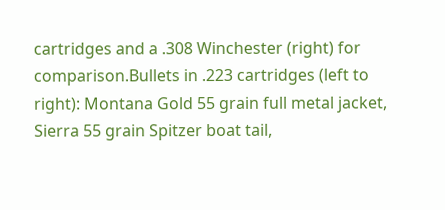cartridges and a .308 Winchester (right) for comparison.Bullets in .223 cartridges (left to right): Montana Gold 55 grain full metal jacket, Sierra 55 grain Spitzer boat tail,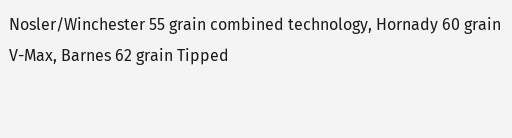Nosler/Winchester 55 grain combined technology, Hornady 60 grain V-Max, Barnes 62 grain Tipped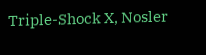Triple-Shock X, Nosler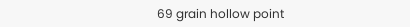69 grain hollow point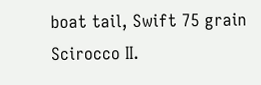boat tail, Swift 75 grain Scirocco II.